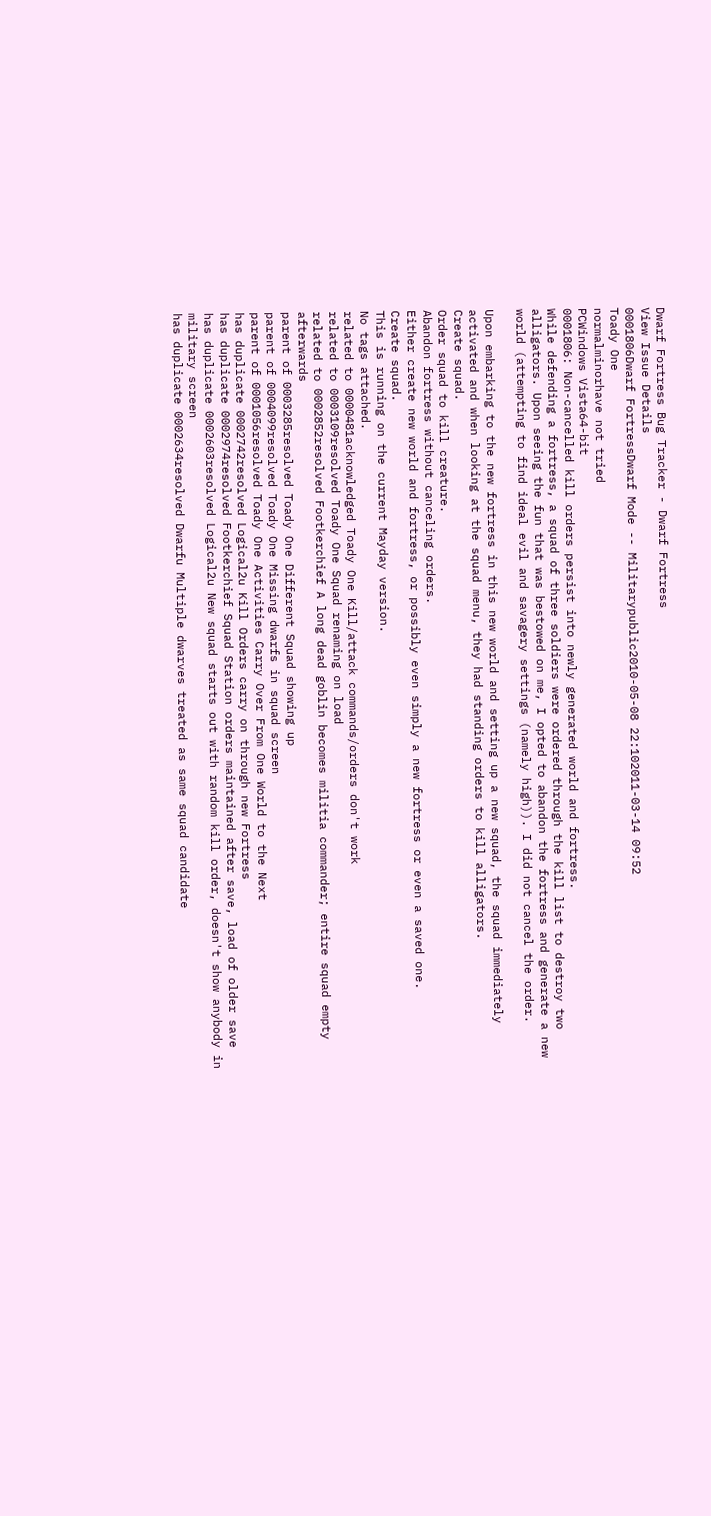Dwarf Fortress Bug Tracker - Dwarf Fortress
View Issue Details
0001806Dwarf FortressDwarf Mode -- Militarypublic2010-05-08 22:102011-03-14 09:52
Toady One
normalminorhave not tried
PCWindows Vista64-bit
0001806: Non-cancelled kill orders persist into newly generated world and fortress.
While defending a fortress, a squad of three soldiers were ordered through the kill list to destroy two alligators. Upon seeing the fun that was bestowed on me, I opted to abandon the fortress and generate a new world (attempting to find ideal evil and savagery settings (namely high)). I did not cancel the order.

Upon embarking to the new fortress in this new world and setting up a new squad, the squad immediately activated and when looking at the squad menu, they had standing orders to kill alligators.
Create squad.
Order squad to kill creature.
Abandon fortress without canceling orders.
Either create new world and fortress, or possibly even simply a new fortress or even a saved one.
Create squad.
This is running on the current Mayday version.
No tags attached.
related to 0000481acknowledged Toady One Kill/attack commands/orders don't work
related to 0003109resolved Toady One Squad renaming on load
related to 0002852resolved Footkerchief A long dead goblin becomes militia commander; entire squad empty afterwards
parent of 0003285resolved Toady One Different Squad showing up
parent of 0004099resolved Toady One Missing dwarfs in squad screen
parent of 0001056resolved Toady One Activities Carry Over From One World to the Next
has duplicate 0002742resolved Logical2u Kill Orders carry on through new Fortress
has duplicate 0002974resolved Footkerchief Squad Station orders maintained after save, load of older save
has duplicate 0002603resolved Logical2u New squad starts out with random kill order, doesn't show anybody in military screen
has duplicate 0002634resolved Dwarfu Multiple dwarves treated as same squad candidate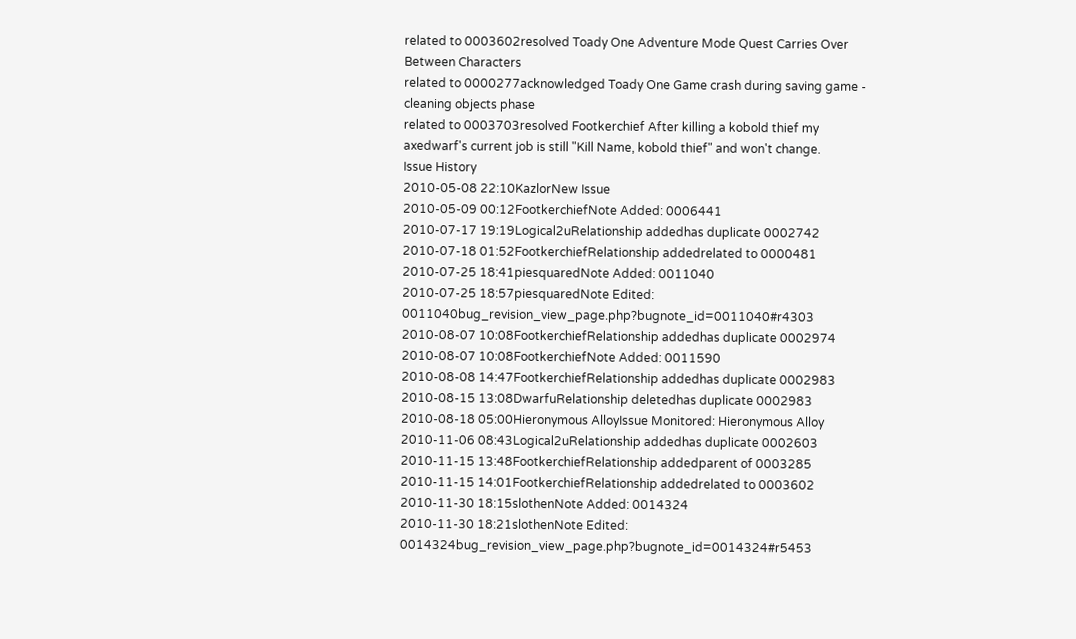related to 0003602resolved Toady One Adventure Mode Quest Carries Over Between Characters
related to 0000277acknowledged Toady One Game crash during saving game - cleaning objects phase
related to 0003703resolved Footkerchief After killing a kobold thief my axedwarf's current job is still "Kill Name, kobold thief" and won't change.
Issue History
2010-05-08 22:10KazlorNew Issue
2010-05-09 00:12FootkerchiefNote Added: 0006441
2010-07-17 19:19Logical2uRelationship addedhas duplicate 0002742
2010-07-18 01:52FootkerchiefRelationship addedrelated to 0000481
2010-07-25 18:41piesquaredNote Added: 0011040
2010-07-25 18:57piesquaredNote Edited: 0011040bug_revision_view_page.php?bugnote_id=0011040#r4303
2010-08-07 10:08FootkerchiefRelationship addedhas duplicate 0002974
2010-08-07 10:08FootkerchiefNote Added: 0011590
2010-08-08 14:47FootkerchiefRelationship addedhas duplicate 0002983
2010-08-15 13:08DwarfuRelationship deletedhas duplicate 0002983
2010-08-18 05:00Hieronymous AlloyIssue Monitored: Hieronymous Alloy
2010-11-06 08:43Logical2uRelationship addedhas duplicate 0002603
2010-11-15 13:48FootkerchiefRelationship addedparent of 0003285
2010-11-15 14:01FootkerchiefRelationship addedrelated to 0003602
2010-11-30 18:15slothenNote Added: 0014324
2010-11-30 18:21slothenNote Edited: 0014324bug_revision_view_page.php?bugnote_id=0014324#r5453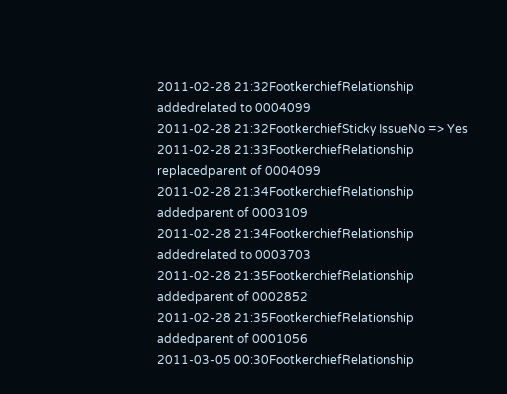2011-02-28 21:32FootkerchiefRelationship addedrelated to 0004099
2011-02-28 21:32FootkerchiefSticky IssueNo => Yes
2011-02-28 21:33FootkerchiefRelationship replacedparent of 0004099
2011-02-28 21:34FootkerchiefRelationship addedparent of 0003109
2011-02-28 21:34FootkerchiefRelationship addedrelated to 0003703
2011-02-28 21:35FootkerchiefRelationship addedparent of 0002852
2011-02-28 21:35FootkerchiefRelationship addedparent of 0001056
2011-03-05 00:30FootkerchiefRelationship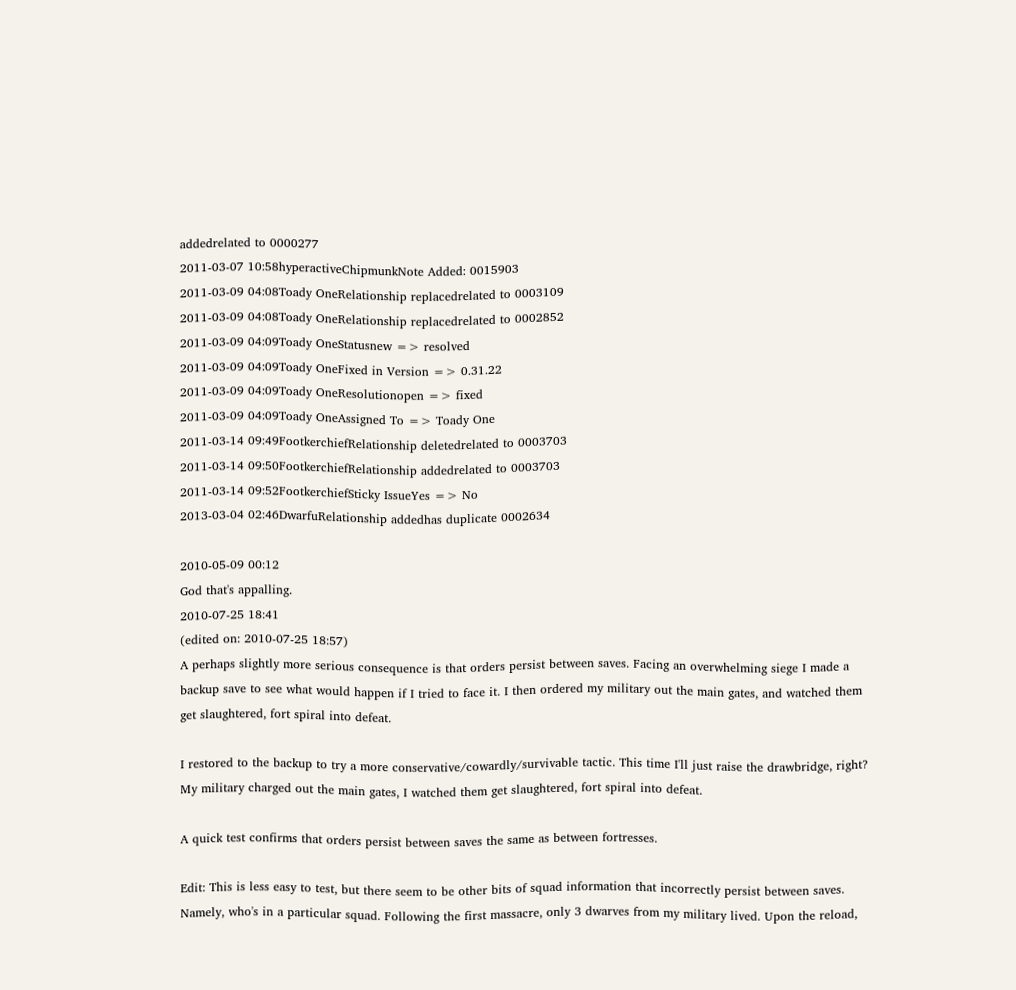addedrelated to 0000277
2011-03-07 10:58hyperactiveChipmunkNote Added: 0015903
2011-03-09 04:08Toady OneRelationship replacedrelated to 0003109
2011-03-09 04:08Toady OneRelationship replacedrelated to 0002852
2011-03-09 04:09Toady OneStatusnew => resolved
2011-03-09 04:09Toady OneFixed in Version => 0.31.22
2011-03-09 04:09Toady OneResolutionopen => fixed
2011-03-09 04:09Toady OneAssigned To => Toady One
2011-03-14 09:49FootkerchiefRelationship deletedrelated to 0003703
2011-03-14 09:50FootkerchiefRelationship addedrelated to 0003703
2011-03-14 09:52FootkerchiefSticky IssueYes => No
2013-03-04 02:46DwarfuRelationship addedhas duplicate 0002634

2010-05-09 00:12
God that's appalling.
2010-07-25 18:41
(edited on: 2010-07-25 18:57)
A perhaps slightly more serious consequence is that orders persist between saves. Facing an overwhelming siege I made a backup save to see what would happen if I tried to face it. I then ordered my military out the main gates, and watched them get slaughtered, fort spiral into defeat.

I restored to the backup to try a more conservative/cowardly/survivable tactic. This time I'll just raise the drawbridge, right? My military charged out the main gates, I watched them get slaughtered, fort spiral into defeat.

A quick test confirms that orders persist between saves the same as between fortresses.

Edit: This is less easy to test, but there seem to be other bits of squad information that incorrectly persist between saves. Namely, who's in a particular squad. Following the first massacre, only 3 dwarves from my military lived. Upon the reload,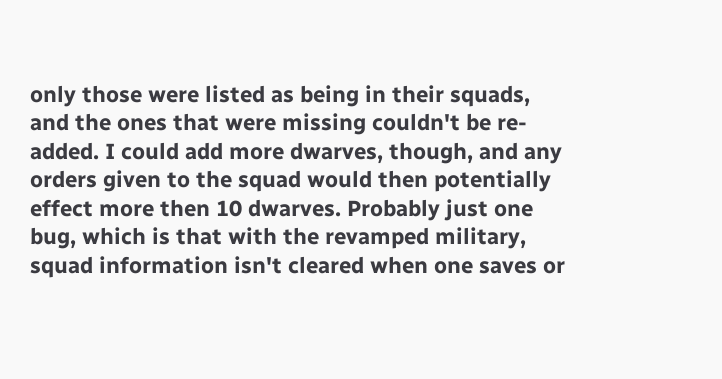only those were listed as being in their squads, and the ones that were missing couldn't be re-added. I could add more dwarves, though, and any orders given to the squad would then potentially effect more then 10 dwarves. Probably just one bug, which is that with the revamped military, squad information isn't cleared when one saves or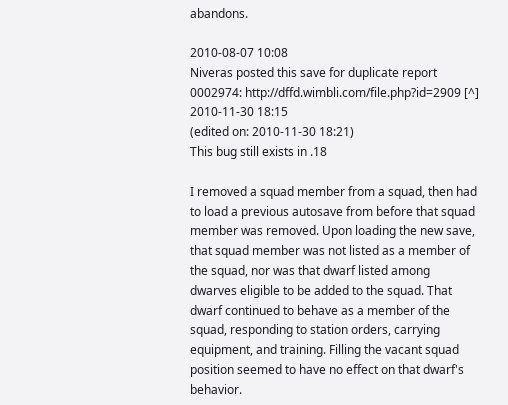abandons.

2010-08-07 10:08
Niveras posted this save for duplicate report 0002974: http://dffd.wimbli.com/file.php?id=2909 [^]
2010-11-30 18:15
(edited on: 2010-11-30 18:21)
This bug still exists in .18

I removed a squad member from a squad, then had to load a previous autosave from before that squad member was removed. Upon loading the new save, that squad member was not listed as a member of the squad, nor was that dwarf listed among dwarves eligible to be added to the squad. That dwarf continued to behave as a member of the squad, responding to station orders, carrying equipment, and training. Filling the vacant squad position seemed to have no effect on that dwarf's behavior.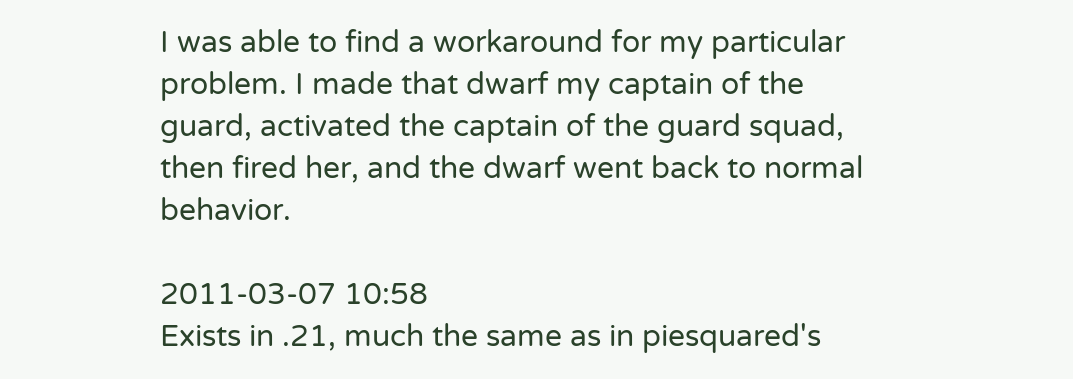I was able to find a workaround for my particular problem. I made that dwarf my captain of the guard, activated the captain of the guard squad, then fired her, and the dwarf went back to normal behavior.

2011-03-07 10:58
Exists in .21, much the same as in piesquared's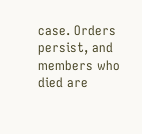case. Orders persist, and members who died are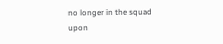no longer in the squad upon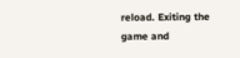reload. Exiting the game and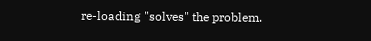re-loading "solves" the problem.